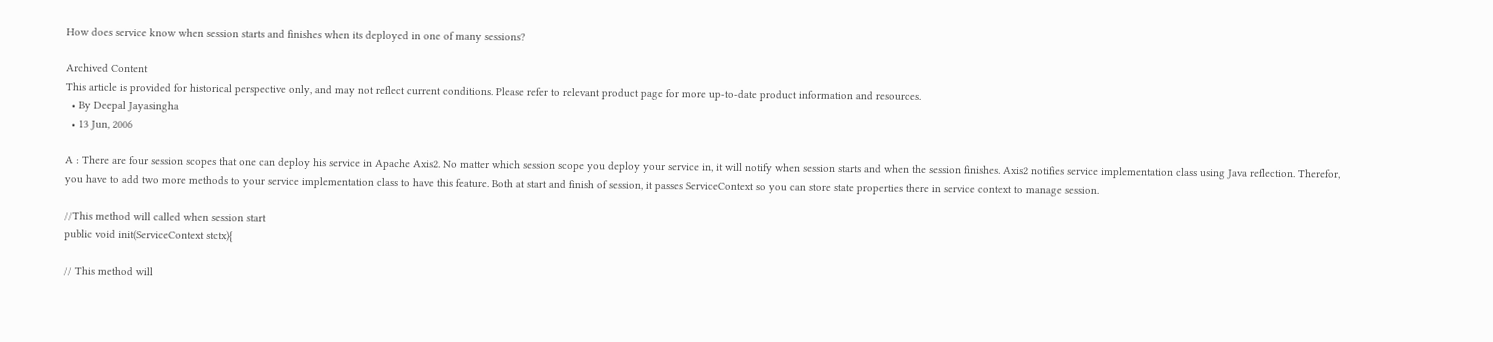How does service know when session starts and finishes when its deployed in one of many sessions?

Archived Content
This article is provided for historical perspective only, and may not reflect current conditions. Please refer to relevant product page for more up-to-date product information and resources.
  • By Deepal Jayasingha
  • 13 Jun, 2006

A : There are four session scopes that one can deploy his service in Apache Axis2. No matter which session scope you deploy your service in, it will notify when session starts and when the session finishes. Axis2 notifies service implementation class using Java reflection. Therefor, you have to add two more methods to your service implementation class to have this feature. Both at start and finish of session, it passes ServiceContext so you can store state properties there in service context to manage session.

//This method will called when session start
public void init(ServiceContext stctx){

// This method will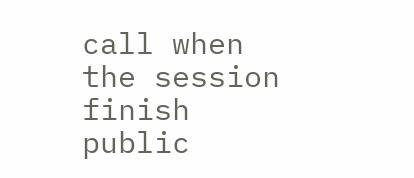call when the session finish
public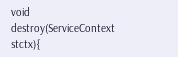void destroy(ServiceContext stctx){